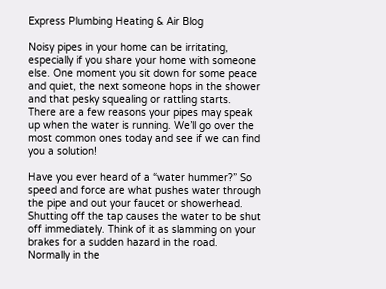Express Plumbing Heating & Air Blog

Noisy pipes in your home can be irritating, especially if you share your home with someone else. One moment you sit down for some peace and quiet, the next someone hops in the shower and that pesky squealing or rattling starts. There are a few reasons your pipes may speak up when the water is running. We’ll go over the most common ones today and see if we can find you a solution!

Have you ever heard of a “water hummer?” So speed and force are what pushes water through the pipe and out your faucet or showerhead. Shutting off the tap causes the water to be shut off immediately. Think of it as slamming on your brakes for a sudden hazard in the road. Normally in the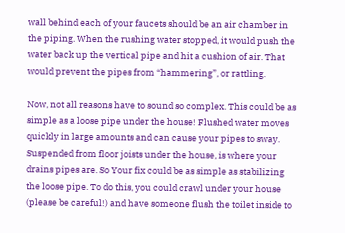wall behind each of your faucets should be an air chamber in the piping. When the rushing water stopped, it would push the water back up the vertical pipe and hit a cushion of air. That would prevent the pipes from “hammering”, or rattling.

Now, not all reasons have to sound so complex. This could be as simple as a loose pipe under the house! Flushed water moves quickly in large amounts and can cause your pipes to sway. Suspended from floor joists under the house, is where your drains pipes are. So Your fix could be as simple as stabilizing the loose pipe. To do this, you could crawl under your house (please be careful!) and have someone flush the toilet inside to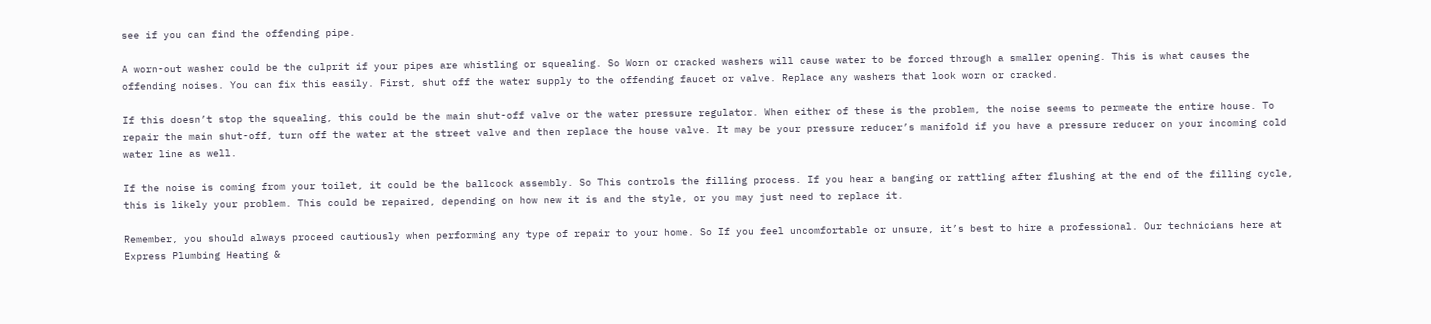see if you can find the offending pipe.

A worn-out washer could be the culprit if your pipes are whistling or squealing. So Worn or cracked washers will cause water to be forced through a smaller opening. This is what causes the offending noises. You can fix this easily. First, shut off the water supply to the offending faucet or valve. Replace any washers that look worn or cracked.

If this doesn’t stop the squealing, this could be the main shut-off valve or the water pressure regulator. When either of these is the problem, the noise seems to permeate the entire house. To repair the main shut-off, turn off the water at the street valve and then replace the house valve. It may be your pressure reducer’s manifold if you have a pressure reducer on your incoming cold water line as well.

If the noise is coming from your toilet, it could be the ballcock assembly. So This controls the filling process. If you hear a banging or rattling after flushing at the end of the filling cycle, this is likely your problem. This could be repaired, depending on how new it is and the style, or you may just need to replace it.

Remember, you should always proceed cautiously when performing any type of repair to your home. So If you feel uncomfortable or unsure, it’s best to hire a professional. Our technicians here at Express Plumbing Heating &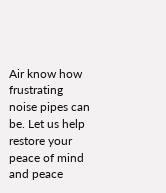Air know how frustrating noise pipes can be. Let us help restore your peace of mind and peace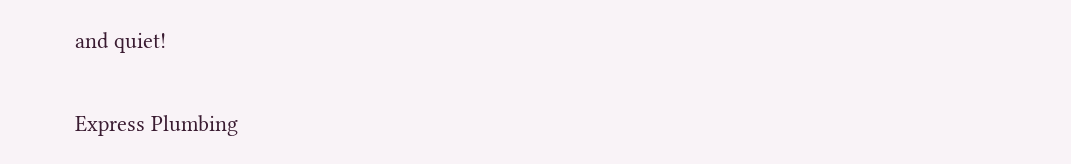and quiet!

Express Plumbing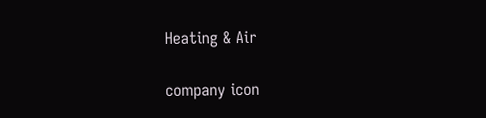Heating & Air

company icon